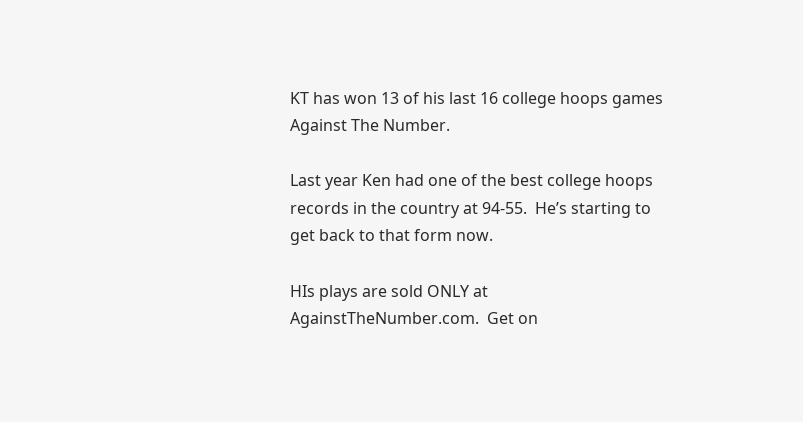KT has won 13 of his last 16 college hoops games Against The Number.

Last year Ken had one of the best college hoops records in the country at 94-55.  He’s starting to get back to that form now.

HIs plays are sold ONLY at AgainstTheNumber.com.  Get on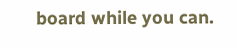board while you can.